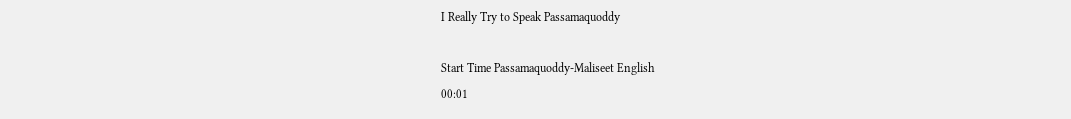I Really Try to Speak Passamaquoddy

Start Time Passamaquoddy-Maliseet English
00:01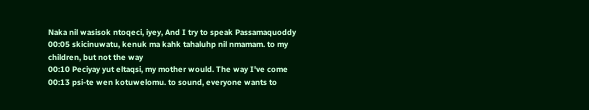Naka nil wasisok ntoqeci, iyey, And I try to speak Passamaquoddy
00:05 skicinuwatu, kenuk ma kahk tahaluhp nil nmamam. to my children, but not the way
00:10 Peciyay yut eltaqsi, my mother would. The way I've come
00:13 psi-te wen kotuwelomu. to sound, everyone wants to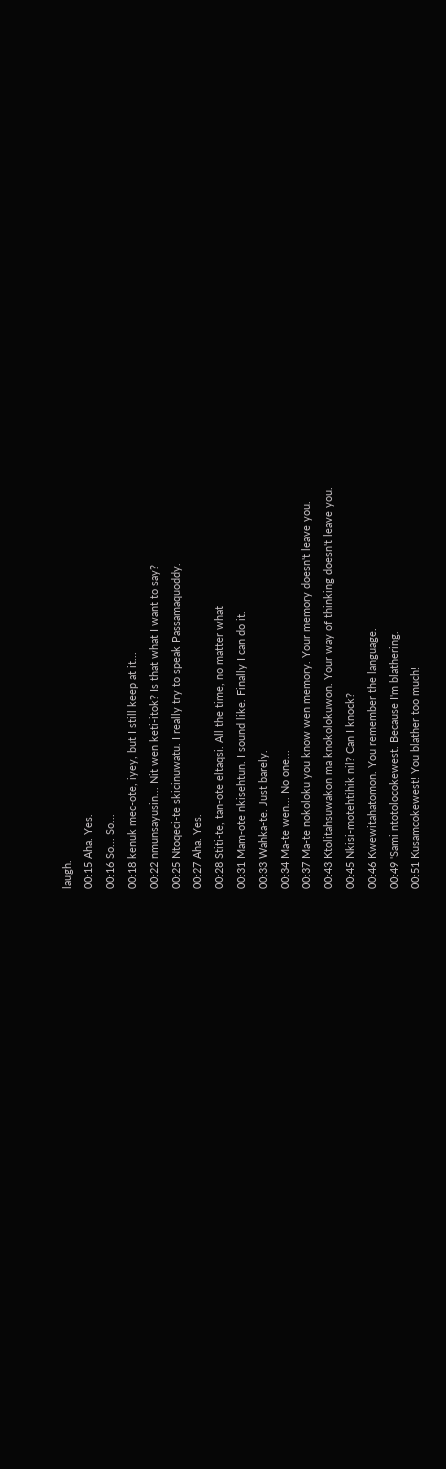laugh.
00:15 Aha. Yes.
00:16 So... So...
00:18 kenuk mec-ote, iyey, but I still keep at it...
00:22 nmunsayusin... Nit wen keti-itok? Is that what I want to say?
00:25 Ntoqeci-te skicinuwatu. I really try to speak Passamaquoddy.
00:27 Aha. Yes.
00:28 Stiti-te, tan-ote eltaqsi. All the time, no matter what
00:31 Mam-ote nkisehtun. I sound like. Finally I can do it.
00:33 Wahka-te. Just barely.
00:34 Ma-te wen... No one...
00:37 Ma-te nokoloku you know wen memory. Your memory doesn't leave you.
00:43 Ktolitahsuwakon ma knokolokuwon. Your way of thinking doesn't leave you.
00:45 Nkisi-motehtihik nil? Can I knock?
00:46 Kwewitahatomon. You remember the language.
00:49 'Sami ntotolocokewest. Because I'm blathering.
00:51 Kusamcokewest! You blather too much!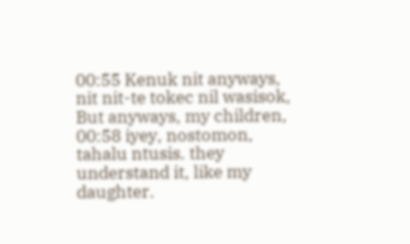00:55 Kenuk nit anyways, nit nit-te tokec nil wasisok, But anyways, my children,
00:58 iyey, nostomon, tahalu ntusis. they understand it, like my daughter.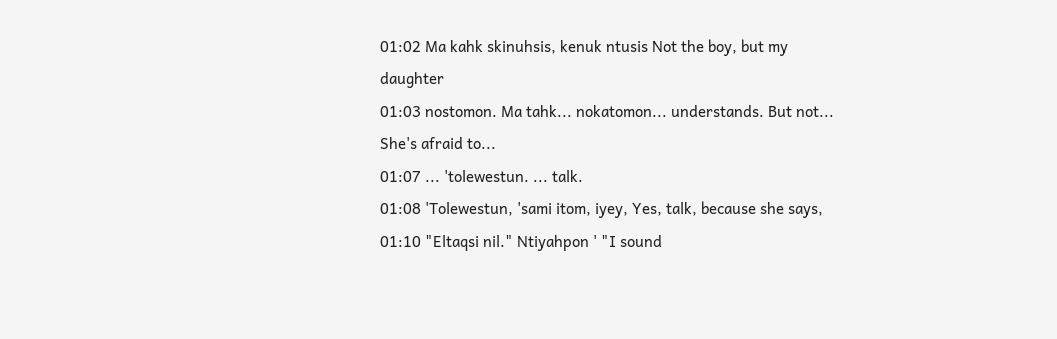01:02 Ma kahk skinuhsis, kenuk ntusis Not the boy, but my daughter
01:03 nostomon. Ma tahk... nokatomon... understands. But not... She's afraid to...
01:07 ... 'tolewestun. ... talk.
01:08 'Tolewestun, 'sami itom, iyey, Yes, talk, because she says,
01:10 "Eltaqsi nil." Ntiyahpon ' "I sound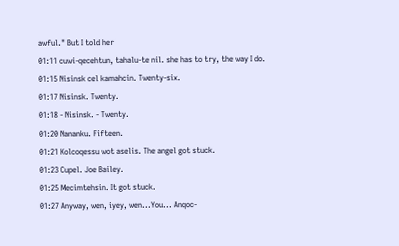awful." But I told her
01:11 cuwi-qecehtun, tahalu-te nil. she has to try, the way I do.
01:15 Nisinsk cel kamahcin. Twenty-six.
01:17 Nisinsk. Twenty.
01:18 - Nisinsk. - Twenty.
01:20 Nananku. Fifteen.
01:21 Kolcoqessu wot aselis. The angel got stuck.
01:23 Cupel. Joe Bailey.
01:25 Mecimtehsin. It got stuck.
01:27 Anyway, wen, iyey, wen...You... Anqoc-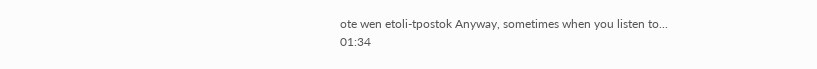ote wen etoli-tpostok Anyway, sometimes when you listen to...
01:34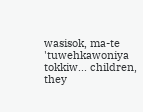wasisok, ma-te 'tuwehkawoniya tokkiw... children, they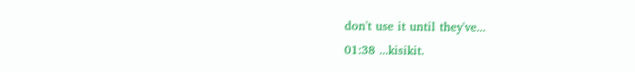don't use it until they've...
01:38 ...kisikit.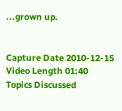...grown up.


Capture Date 2010-12-15
Video Length 01:40
Topics Discussed